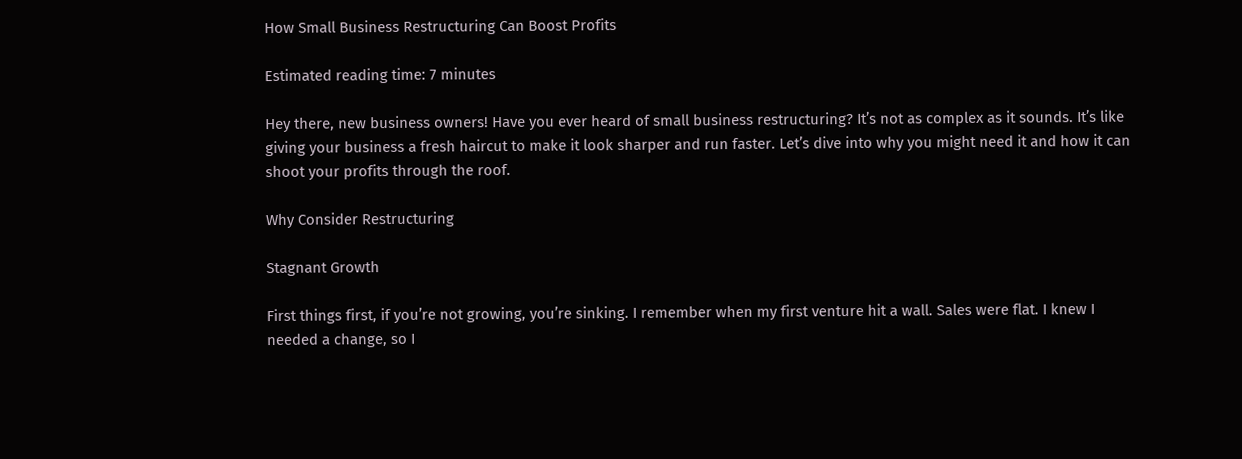How Small Business Restructuring Can Boost Profits

Estimated reading time: 7 minutes

Hey there, new business owners! Have you ever heard of small business restructuring? It’s not as complex as it sounds. It’s like giving your business a fresh haircut to make it look sharper and run faster. Let’s dive into why you might need it and how it can shoot your profits through the roof.

Why Consider Restructuring

Stagnant Growth

First things first, if you’re not growing, you’re sinking. I remember when my first venture hit a wall. Sales were flat. I knew I needed a change, so I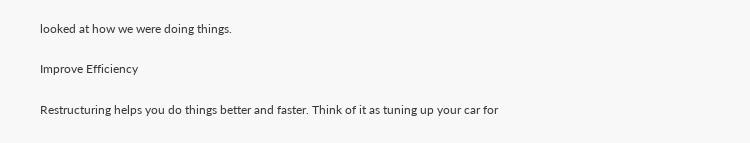looked at how we were doing things.

Improve Efficiency

Restructuring helps you do things better and faster. Think of it as tuning up your car for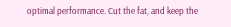optimal performance. Cut the fat, and keep the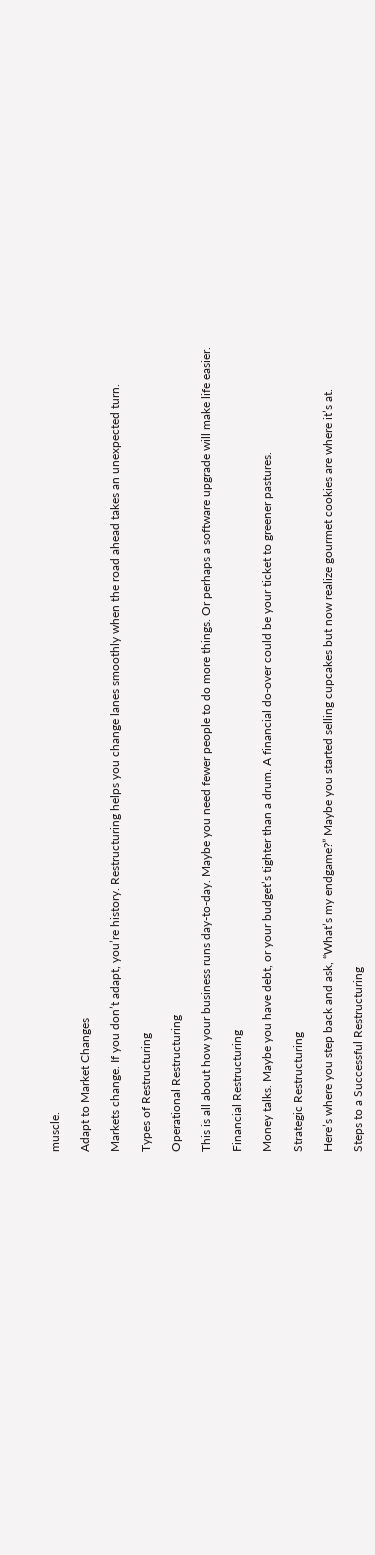muscle.

Adapt to Market Changes

Markets change. If you don’t adapt, you’re history. Restructuring helps you change lanes smoothly when the road ahead takes an unexpected turn.

Types of Restructuring

Operational Restructuring

This is all about how your business runs day-to-day. Maybe you need fewer people to do more things. Or perhaps a software upgrade will make life easier.

Financial Restructuring

Money talks. Maybe you have debt, or your budget’s tighter than a drum. A financial do-over could be your ticket to greener pastures.

Strategic Restructuring

Here’s where you step back and ask, “What’s my endgame?” Maybe you started selling cupcakes but now realize gourmet cookies are where it’s at.

Steps to a Successful Restructuring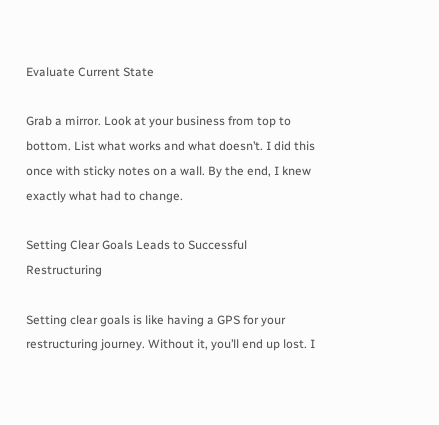Evaluate Current State

Grab a mirror. Look at your business from top to bottom. List what works and what doesn’t. I did this once with sticky notes on a wall. By the end, I knew exactly what had to change.

Setting Clear Goals Leads to Successful Restructuring

Setting clear goals is like having a GPS for your restructuring journey. Without it, you’ll end up lost. I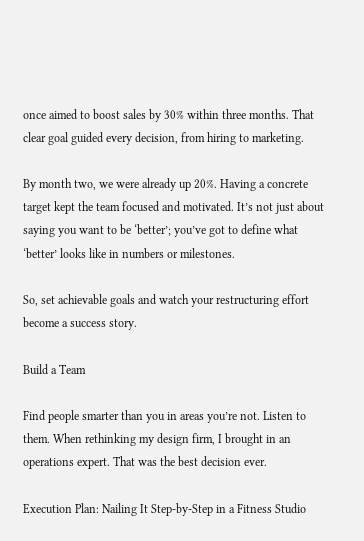once aimed to boost sales by 30% within three months. That clear goal guided every decision, from hiring to marketing.

By month two, we were already up 20%. Having a concrete target kept the team focused and motivated. It’s not just about saying you want to be ‘better’; you’ve got to define what ‘better’ looks like in numbers or milestones.

So, set achievable goals and watch your restructuring effort become a success story.

Build a Team

Find people smarter than you in areas you’re not. Listen to them. When rethinking my design firm, I brought in an operations expert. That was the best decision ever.

Execution Plan: Nailing It Step-by-Step in a Fitness Studio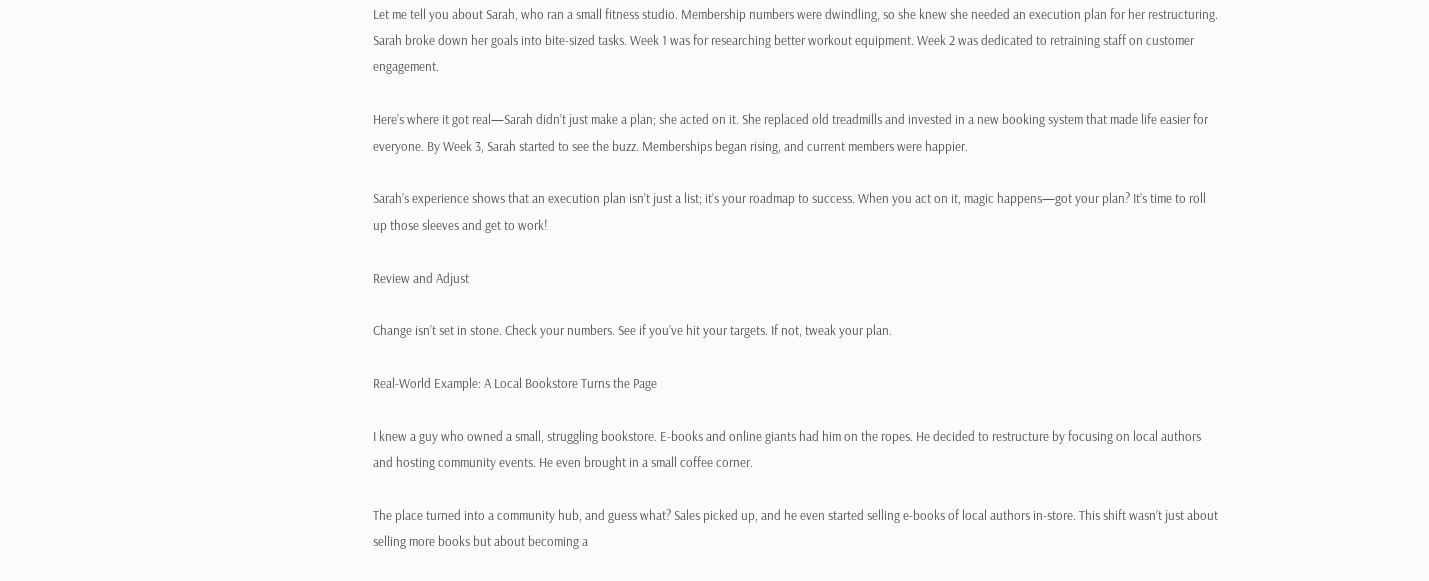Let me tell you about Sarah, who ran a small fitness studio. Membership numbers were dwindling, so she knew she needed an execution plan for her restructuring. Sarah broke down her goals into bite-sized tasks. Week 1 was for researching better workout equipment. Week 2 was dedicated to retraining staff on customer engagement.

Here’s where it got real—Sarah didn’t just make a plan; she acted on it. She replaced old treadmills and invested in a new booking system that made life easier for everyone. By Week 3, Sarah started to see the buzz. Memberships began rising, and current members were happier.

Sarah’s experience shows that an execution plan isn’t just a list; it’s your roadmap to success. When you act on it, magic happens—got your plan? It’s time to roll up those sleeves and get to work!

Review and Adjust

Change isn’t set in stone. Check your numbers. See if you’ve hit your targets. If not, tweak your plan.

Real-World Example: A Local Bookstore Turns the Page

I knew a guy who owned a small, struggling bookstore. E-books and online giants had him on the ropes. He decided to restructure by focusing on local authors and hosting community events. He even brought in a small coffee corner.

The place turned into a community hub, and guess what? Sales picked up, and he even started selling e-books of local authors in-store. This shift wasn’t just about selling more books but about becoming a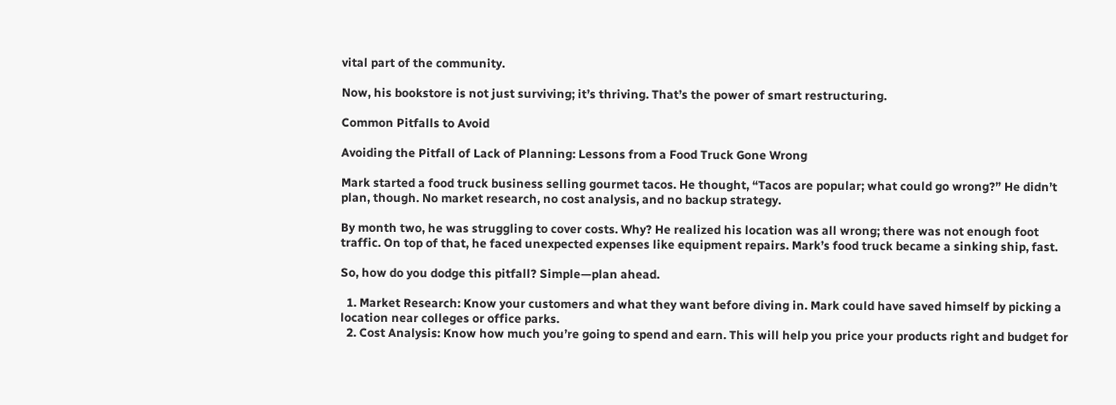vital part of the community.

Now, his bookstore is not just surviving; it’s thriving. That’s the power of smart restructuring.

Common Pitfalls to Avoid

Avoiding the Pitfall of Lack of Planning: Lessons from a Food Truck Gone Wrong

Mark started a food truck business selling gourmet tacos. He thought, “Tacos are popular; what could go wrong?” He didn’t plan, though. No market research, no cost analysis, and no backup strategy.

By month two, he was struggling to cover costs. Why? He realized his location was all wrong; there was not enough foot traffic. On top of that, he faced unexpected expenses like equipment repairs. Mark’s food truck became a sinking ship, fast.

So, how do you dodge this pitfall? Simple—plan ahead.

  1. Market Research: Know your customers and what they want before diving in. Mark could have saved himself by picking a location near colleges or office parks.
  2. Cost Analysis: Know how much you’re going to spend and earn. This will help you price your products right and budget for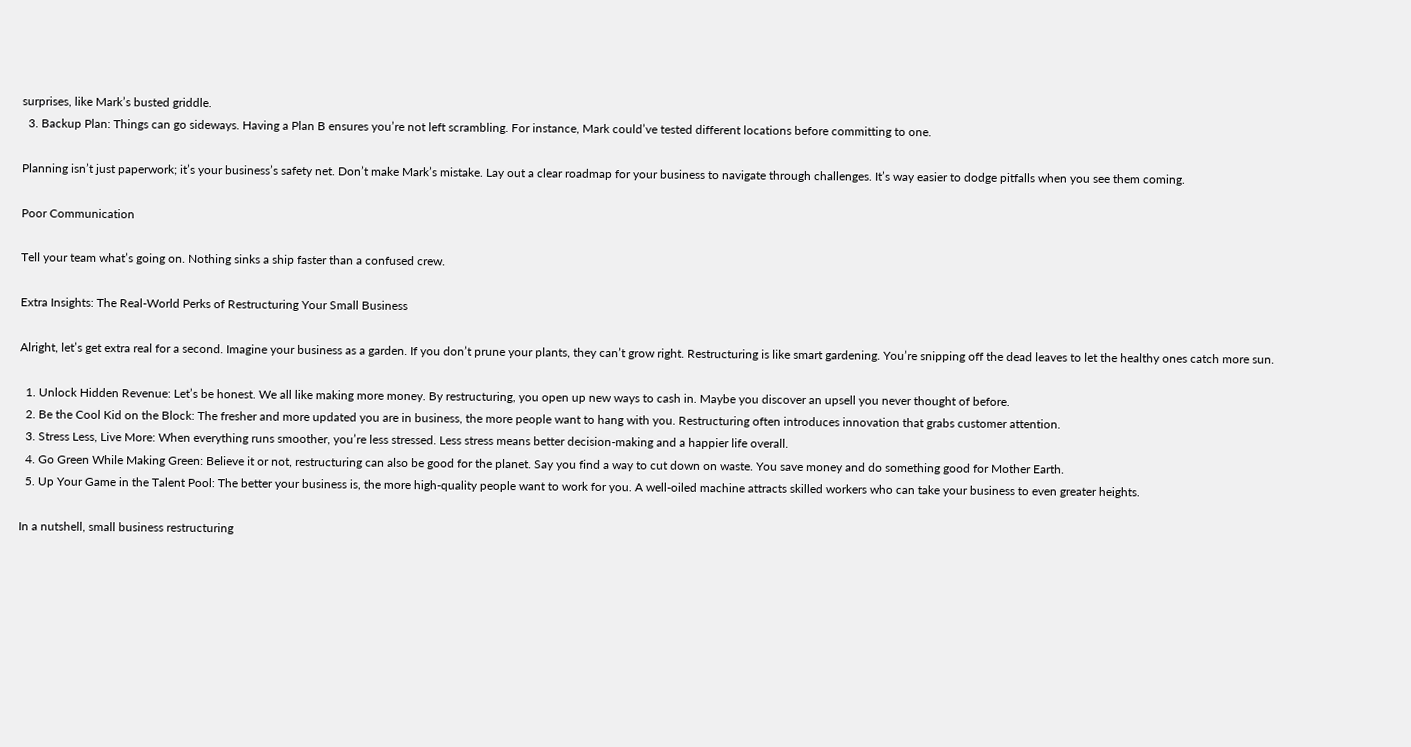surprises, like Mark’s busted griddle.
  3. Backup Plan: Things can go sideways. Having a Plan B ensures you’re not left scrambling. For instance, Mark could’ve tested different locations before committing to one.

Planning isn’t just paperwork; it’s your business’s safety net. Don’t make Mark’s mistake. Lay out a clear roadmap for your business to navigate through challenges. It’s way easier to dodge pitfalls when you see them coming.

Poor Communication

Tell your team what’s going on. Nothing sinks a ship faster than a confused crew.

Extra Insights: The Real-World Perks of Restructuring Your Small Business

Alright, let’s get extra real for a second. Imagine your business as a garden. If you don’t prune your plants, they can’t grow right. Restructuring is like smart gardening. You’re snipping off the dead leaves to let the healthy ones catch more sun.

  1. Unlock Hidden Revenue: Let’s be honest. We all like making more money. By restructuring, you open up new ways to cash in. Maybe you discover an upsell you never thought of before.
  2. Be the Cool Kid on the Block: The fresher and more updated you are in business, the more people want to hang with you. Restructuring often introduces innovation that grabs customer attention.
  3. Stress Less, Live More: When everything runs smoother, you’re less stressed. Less stress means better decision-making and a happier life overall.
  4. Go Green While Making Green: Believe it or not, restructuring can also be good for the planet. Say you find a way to cut down on waste. You save money and do something good for Mother Earth.
  5. Up Your Game in the Talent Pool: The better your business is, the more high-quality people want to work for you. A well-oiled machine attracts skilled workers who can take your business to even greater heights.

In a nutshell, small business restructuring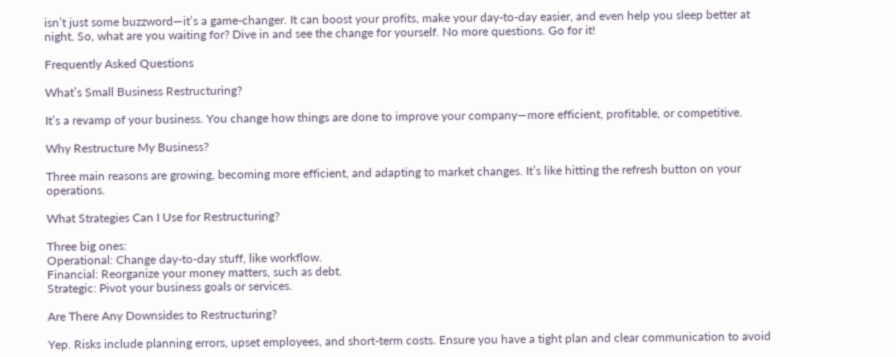isn’t just some buzzword—it’s a game-changer. It can boost your profits, make your day-to-day easier, and even help you sleep better at night. So, what are you waiting for? Dive in and see the change for yourself. No more questions. Go for it!

Frequently Asked Questions

What’s Small Business Restructuring?

It’s a revamp of your business. You change how things are done to improve your company—more efficient, profitable, or competitive.

Why Restructure My Business?

Three main reasons are growing, becoming more efficient, and adapting to market changes. It’s like hitting the refresh button on your operations.

What Strategies Can I Use for Restructuring?

Three big ones:
Operational: Change day-to-day stuff, like workflow.
Financial: Reorganize your money matters, such as debt.
Strategic: Pivot your business goals or services.

Are There Any Downsides to Restructuring?

Yep. Risks include planning errors, upset employees, and short-term costs. Ensure you have a tight plan and clear communication to avoid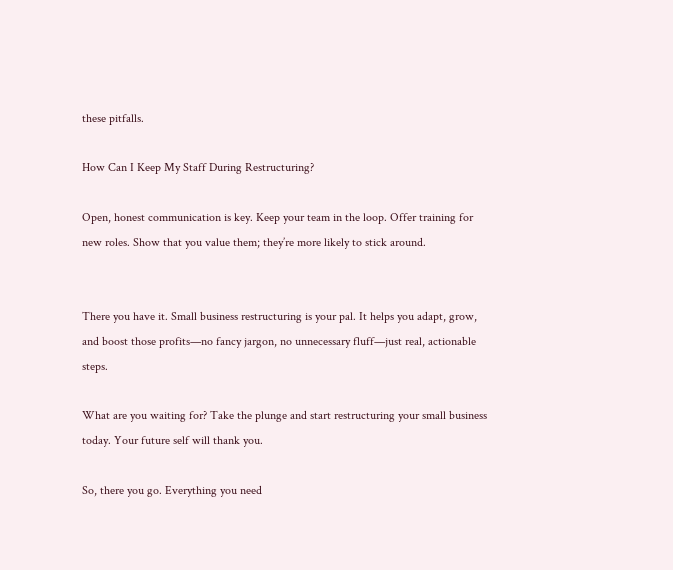these pitfalls.

How Can I Keep My Staff During Restructuring?

Open, honest communication is key. Keep your team in the loop. Offer training for new roles. Show that you value them; they’re more likely to stick around.


There you have it. Small business restructuring is your pal. It helps you adapt, grow, and boost those profits—no fancy jargon, no unnecessary fluff—just real, actionable steps.

What are you waiting for? Take the plunge and start restructuring your small business today. Your future self will thank you.

So, there you go. Everything you need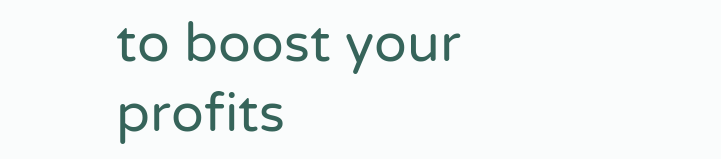to boost your profits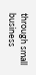through small business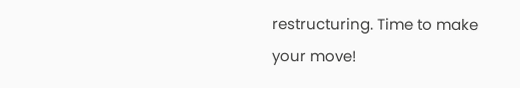restructuring. Time to make your move!